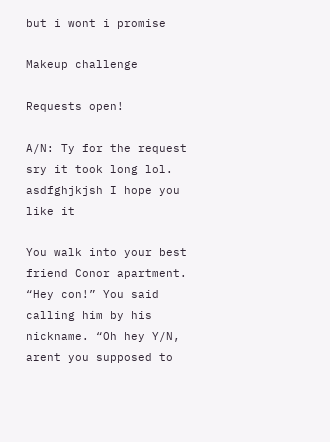but i wont i promise

Makeup challenge

Requests open!

A/N: Ty for the request sry it took long lol. asdfghjkjsh I hope you like it

You walk into your best friend Conor apartment. “Hey con!” You said calling him by his nickname. “Oh hey Y/N, arent you supposed to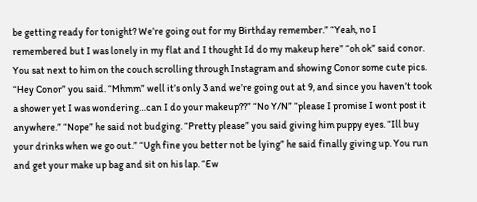be getting ready for tonight? We’re going out for my Birthday remember.” “Yeah, no I remembered but I was lonely in my flat and I thought Id do my makeup here” “oh ok” said conor. You sat next to him on the couch scrolling through Instagram and showing Conor some cute pics. “Hey Conor” you said. “Mhmm” well it’s only 3 and we’re going out at 9, and since you haven’t took a shower yet I was wondering…can I do your makeup??” “No Y/N” “please I promise I wont post it anywhere.” “Nope” he said not budging. “Pretty please” you said giving him puppy eyes. “Ill buy your drinks when we go out.” “Ugh fine you better not be lying” he said finally giving up. You run and get your make up bag and sit on his lap. “Ew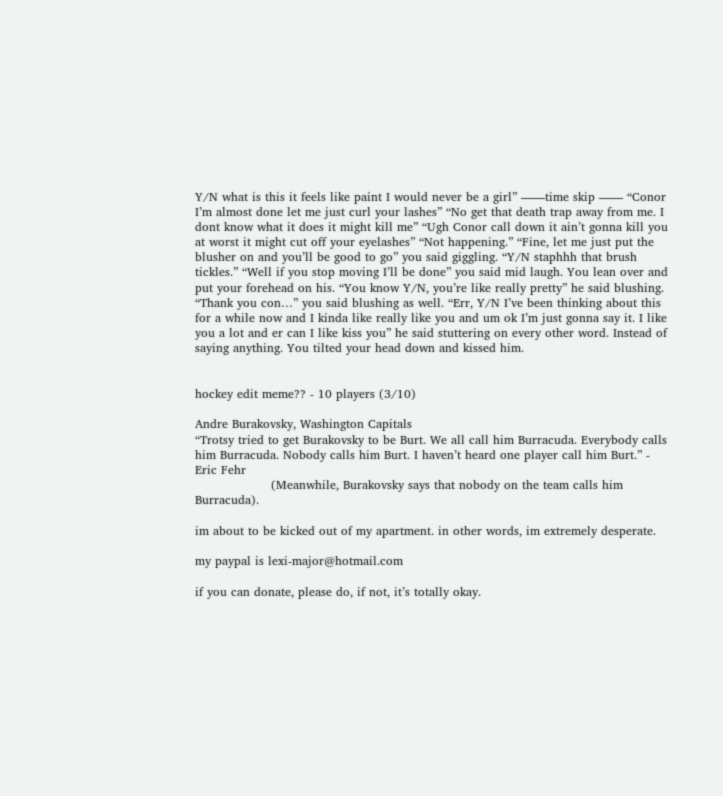Y/N what is this it feels like paint I would never be a girl” ——time skip —— “Conor I’m almost done let me just curl your lashes” “No get that death trap away from me. I dont know what it does it might kill me” “Ugh Conor call down it ain’t gonna kill you at worst it might cut off your eyelashes” “Not happening.” “Fine, let me just put the blusher on and you’ll be good to go” you said giggling. “Y/N staphhh that brush tickles.” “Well if you stop moving I’ll be done” you said mid laugh. You lean over and put your forehead on his. “You know Y/N, you’re like really pretty” he said blushing. “Thank you con…” you said blushing as well. “Err, Y/N I’ve been thinking about this for a while now and I kinda like really like you and um ok I’m just gonna say it. I like you a lot and er can I like kiss you” he said stuttering on every other word. Instead of saying anything. You tilted your head down and kissed him.


hockey edit meme?? - 10 players (3/10)

Andre Burakovsky, Washington Capitals
“Trotsy tried to get Burakovsky to be Burt. We all call him Burracuda. Everybody calls him Burracuda. Nobody calls him Burt. I haven’t heard one player call him Burt.” - Eric Fehr
                   (Meanwhile, Burakovsky says that nobody on the team calls him Burracuda).

im about to be kicked out of my apartment. in other words, im extremely desperate.

my paypal is lexi-major@hotmail.com

if you can donate, please do, if not, it’s totally okay.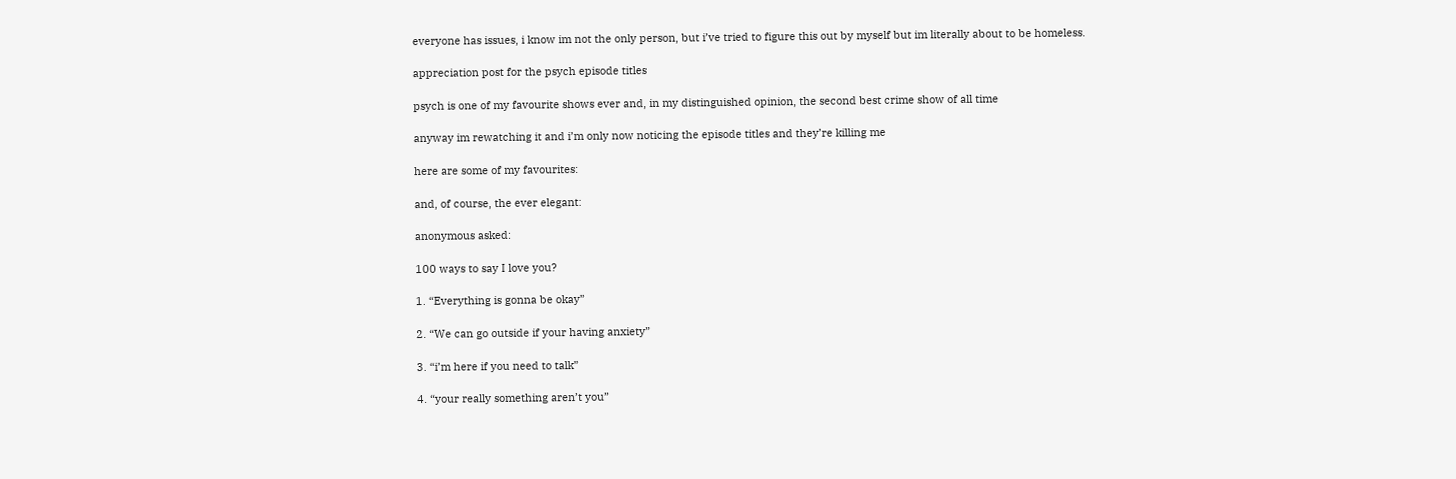everyone has issues, i know im not the only person, but i’ve tried to figure this out by myself but im literally about to be homeless.

appreciation post for the psych episode titles

psych is one of my favourite shows ever and, in my distinguished opinion, the second best crime show of all time

anyway im rewatching it and i’m only now noticing the episode titles and they’re killing me

here are some of my favourites:

and, of course, the ever elegant:

anonymous asked:

100 ways to say I love you?

1. “Everything is gonna be okay”

2. “We can go outside if your having anxiety”

3. “i’m here if you need to talk”

4. “your really something aren’t you”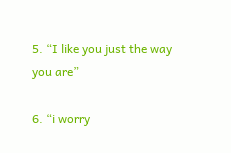5. “I like you just the way you are”

6. “i worry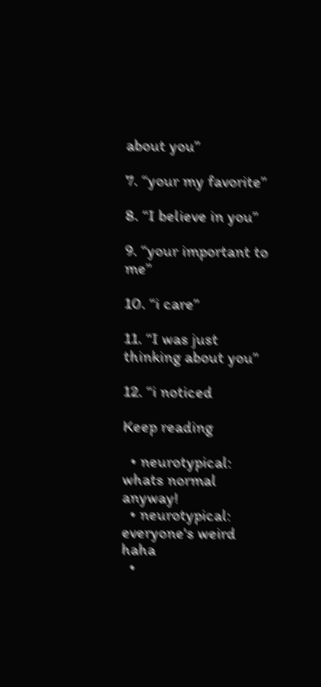about you”

7. “your my favorite”

8. “I believe in you”

9. “your important to me”

10. “i care”

11. “I was just thinking about you”

12. “i noticed

Keep reading

  • neurotypical: whats normal anyway!
  • neurotypical: everyone's weird haha
  •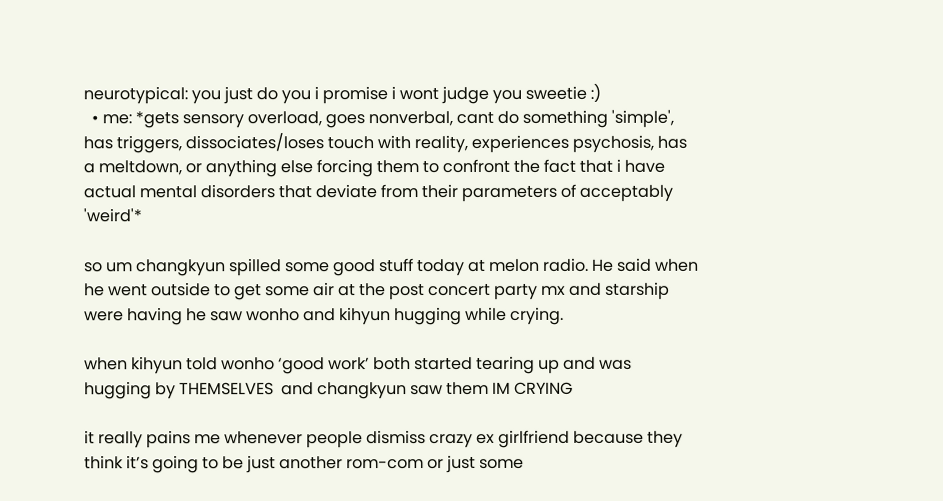neurotypical: you just do you i promise i wont judge you sweetie :)
  • me: *gets sensory overload, goes nonverbal, cant do something 'simple', has triggers, dissociates/loses touch with reality, experiences psychosis, has a meltdown, or anything else forcing them to confront the fact that i have actual mental disorders that deviate from their parameters of acceptably 'weird'*

so um changkyun spilled some good stuff today at melon radio. He said when he went outside to get some air at the post concert party mx and starship were having he saw wonho and kihyun hugging while crying.

when kihyun told wonho ‘good work’ both started tearing up and was hugging by THEMSELVES  and changkyun saw them IM CRYING

it really pains me whenever people dismiss crazy ex girlfriend because they think it’s going to be just another rom-com or just some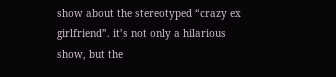show about the stereotyped “crazy ex girlfriend”. it’s not only a hilarious show, but the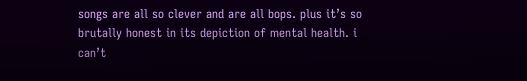songs are all so clever and are all bops. plus it’s so brutally honest in its depiction of mental health. i can’t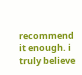recommend it enough. i truly believe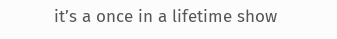it’s a once in a lifetime show